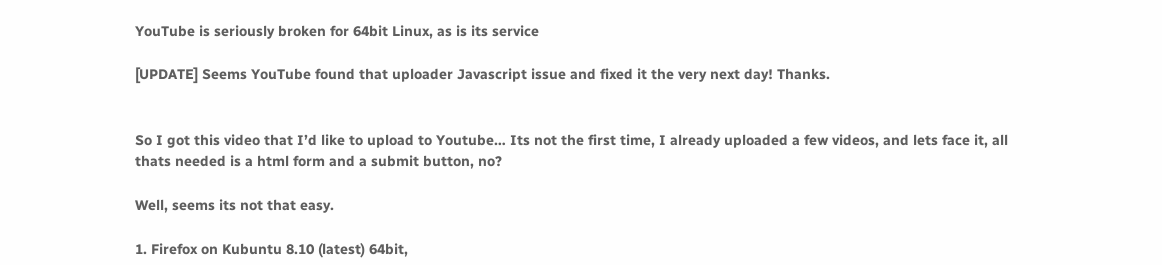YouTube is seriously broken for 64bit Linux, as is its service

[UPDATE] Seems YouTube found that uploader Javascript issue and fixed it the very next day! Thanks.


So I got this video that I’d like to upload to Youtube… Its not the first time, I already uploaded a few videos, and lets face it, all thats needed is a html form and a submit button, no?

Well, seems its not that easy.

1. Firefox on Kubuntu 8.10 (latest) 64bit,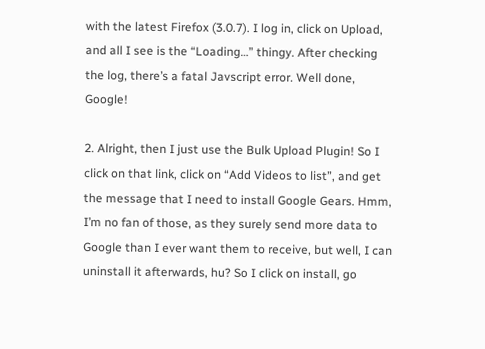with the latest Firefox (3.0.7). I log in, click on Upload, and all I see is the “Loading…” thingy. After checking the log, there’s a fatal Javscript error. Well done, Google!

2. Alright, then I just use the Bulk Upload Plugin! So I click on that link, click on “Add Videos to list”, and get the message that I need to install Google Gears. Hmm, I’m no fan of those, as they surely send more data to Google than I ever want them to receive, but well, I can uninstall it afterwards, hu? So I click on install, go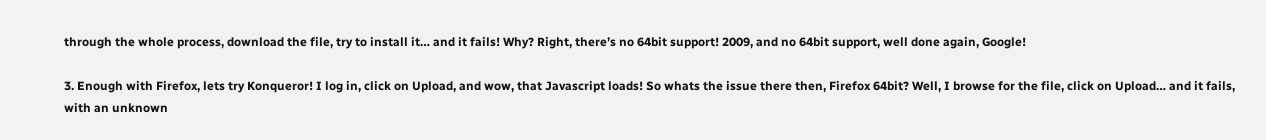through the whole process, download the file, try to install it… and it fails! Why? Right, there’s no 64bit support! 2009, and no 64bit support, well done again, Google!

3. Enough with Firefox, lets try Konqueror! I log in, click on Upload, and wow, that Javascript loads! So whats the issue there then, Firefox 64bit? Well, I browse for the file, click on Upload… and it fails, with an unknown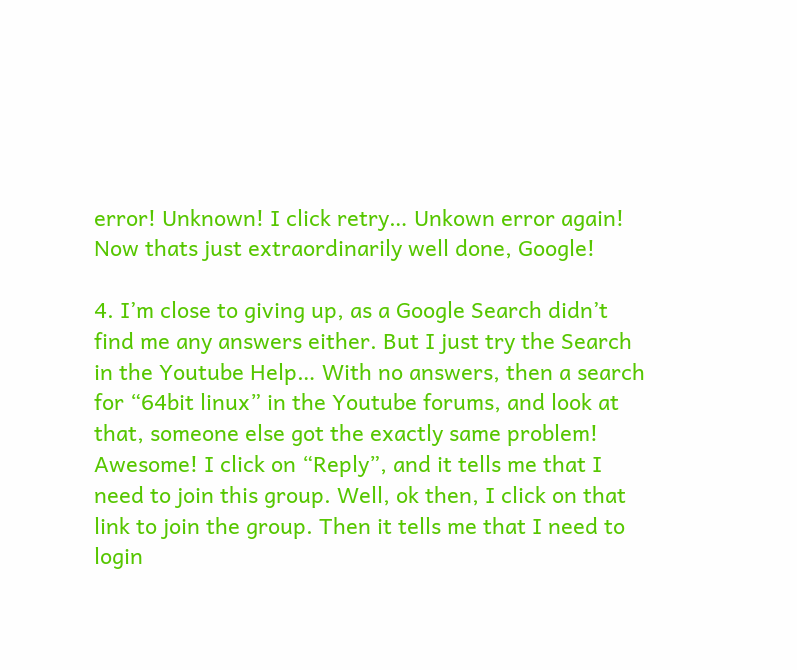error! Unknown! I click retry… Unkown error again! Now thats just extraordinarily well done, Google!

4. I’m close to giving up, as a Google Search didn’t find me any answers either. But I just try the Search in the Youtube Help… With no answers, then a search for “64bit linux” in the Youtube forums, and look at that, someone else got the exactly same problem! Awesome! I click on “Reply”, and it tells me that I need to join this group. Well, ok then, I click on that link to join the group. Then it tells me that I need to login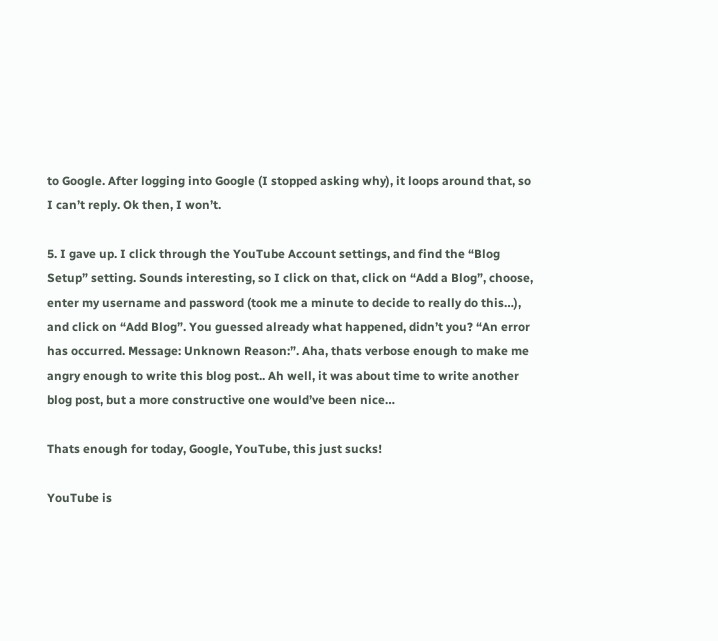to Google. After logging into Google (I stopped asking why), it loops around that, so I can’t reply. Ok then, I won’t.

5. I gave up. I click through the YouTube Account settings, and find the “Blog Setup” setting. Sounds interesting, so I click on that, click on “Add a Blog”, choose, enter my username and password (took me a minute to decide to really do this…), and click on “Add Blog”. You guessed already what happened, didn’t you? “An error has occurred. Message: Unknown Reason:”. Aha, thats verbose enough to make me angry enough to write this blog post.. Ah well, it was about time to write another blog post, but a more constructive one would’ve been nice…

Thats enough for today, Google, YouTube, this just sucks!

YouTube is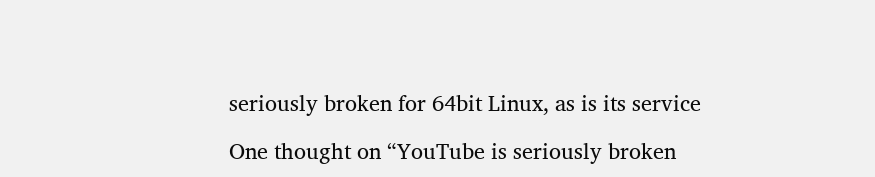seriously broken for 64bit Linux, as is its service

One thought on “YouTube is seriously broken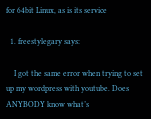for 64bit Linux, as is its service

  1. freestylegary says:

    I got the same error when trying to set up my wordpress with youtube. Does ANYBODY know what’s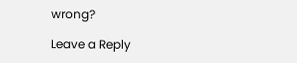wrong?

Leave a Reply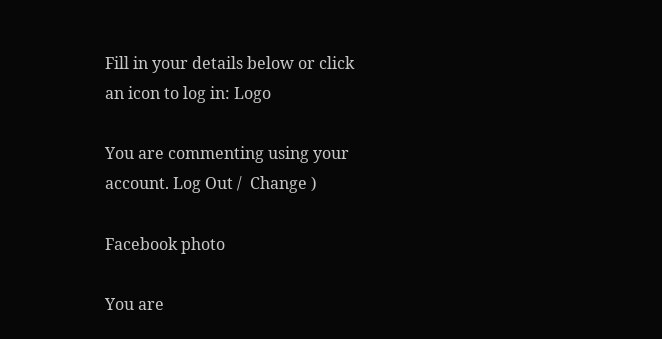Fill in your details below or click an icon to log in: Logo

You are commenting using your account. Log Out /  Change )

Facebook photo

You are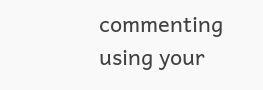commenting using your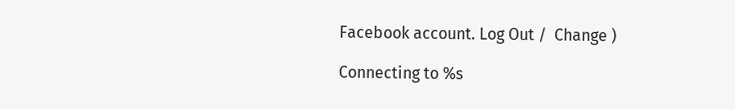Facebook account. Log Out /  Change )

Connecting to %s